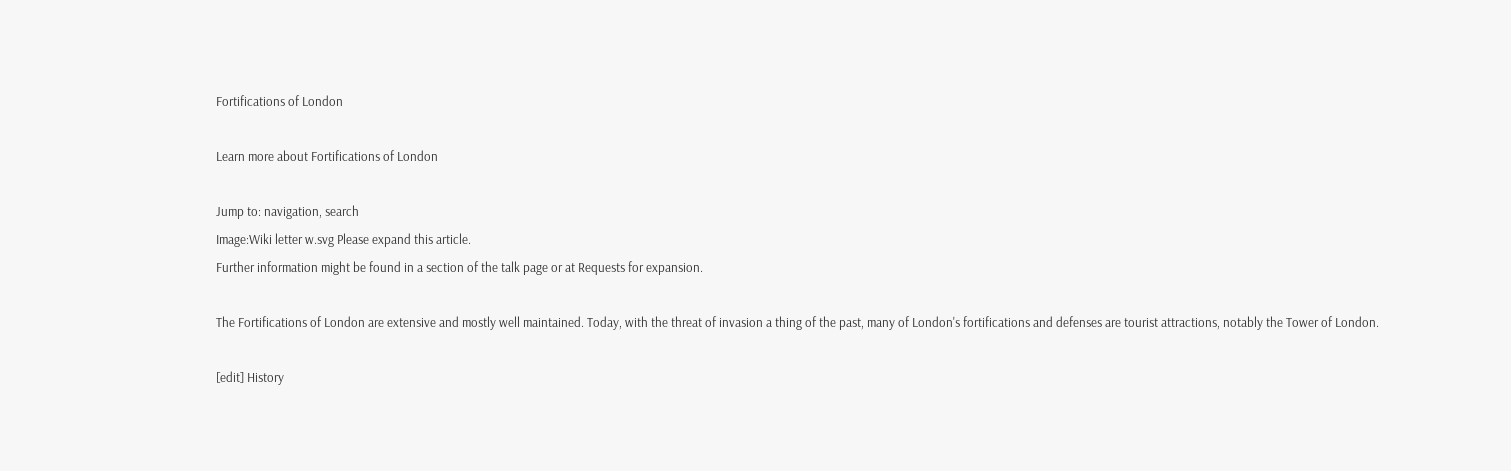Fortifications of London

Learn more about Fortifications of London

Jump to: navigation, search
Image:Wiki letter w.svg Please expand this article.
Further information might be found in a section of the talk page or at Requests for expansion.

The Fortifications of London are extensive and mostly well maintained. Today, with the threat of invasion a thing of the past, many of London's fortifications and defenses are tourist attractions, notably the Tower of London.

[edit] History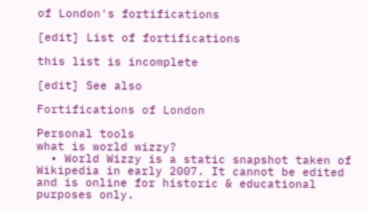of London's fortifications

[edit] List of fortifications

this list is incomplete

[edit] See also

Fortifications of London

Personal tools
what is world wizzy?
  • World Wizzy is a static snapshot taken of Wikipedia in early 2007. It cannot be edited and is online for historic & educational purposes only.